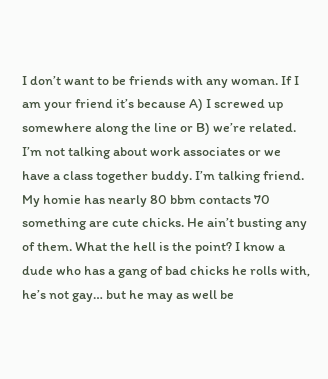I don’t want to be friends with any woman. If I am your friend it’s because A) I screwed up somewhere along the line or B) we’re related. I’m not talking about work associates or we have a class together buddy. I’m talking friend. My homie has nearly 80 bbm contacts 70 something are cute chicks. He ain’t busting any of them. What the hell is the point? I know a dude who has a gang of bad chicks he rolls with, he’s not gay… but he may as well be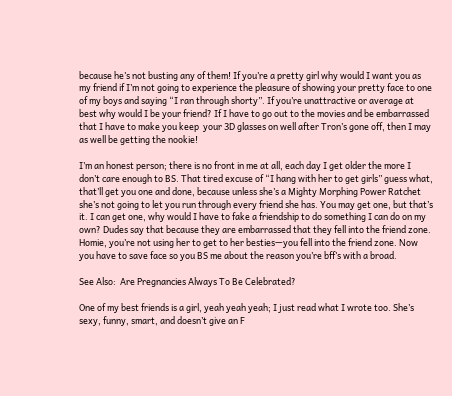because he’s not busting any of them! If you’re a pretty girl why would I want you as my friend if I’m not going to experience the pleasure of showing your pretty face to one of my boys and saying “I ran through shorty”. If you’re unattractive or average at best why would I be your friend? If I have to go out to the movies and be embarrassed that I have to make you keep  your 3D glasses on well after Tron’s gone off, then I may as well be getting the nookie!

I’m an honest person; there is no front in me at all, each day I get older the more I don’t care enough to BS. That tired excuse of “I hang with her to get girls” guess what, that’ll get you one and done, because unless she’s a Mighty Morphing Power Ratchet she’s not going to let you run through every friend she has. You may get one, but that’s it. I can get one, why would I have to fake a friendship to do something I can do on my own? Dudes say that because they are embarrassed that they fell into the friend zone. Homie, you’re not using her to get to her besties—you fell into the friend zone. Now you have to save face so you BS me about the reason you’re bff’s with a broad.

See Also:  Are Pregnancies Always To Be Celebrated?

One of my best friends is a girl, yeah yeah yeah; I just read what I wrote too. She’s sexy, funny, smart, and doesn’t give an F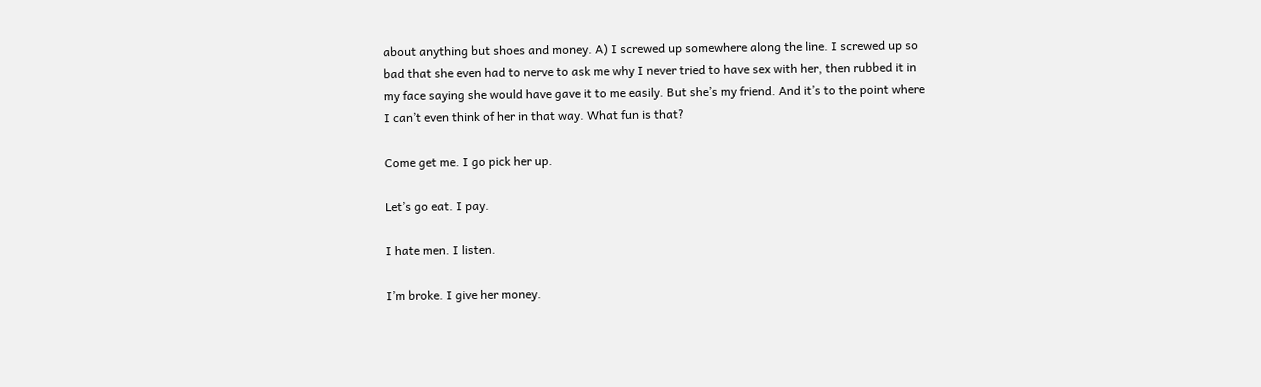about anything but shoes and money. A) I screwed up somewhere along the line. I screwed up so bad that she even had to nerve to ask me why I never tried to have sex with her, then rubbed it in my face saying she would have gave it to me easily. But she’s my friend. And it’s to the point where I can’t even think of her in that way. What fun is that?

Come get me. I go pick her up.

Let’s go eat. I pay.

I hate men. I listen.

I’m broke. I give her money.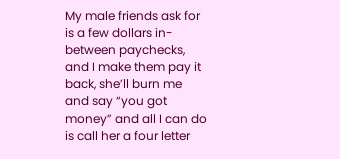My male friends ask for is a few dollars in-between paychecks, and I make them pay it back, she’ll burn me and say “you got money” and all I can do is call her a four letter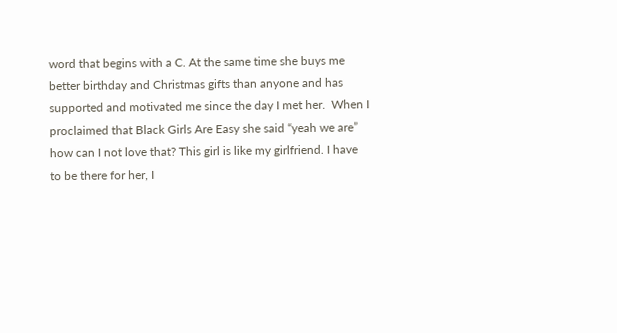word that begins with a C. At the same time she buys me better birthday and Christmas gifts than anyone and has supported and motivated me since the day I met her.  When I proclaimed that Black Girls Are Easy she said “yeah we are” how can I not love that? This girl is like my girlfriend. I have to be there for her, I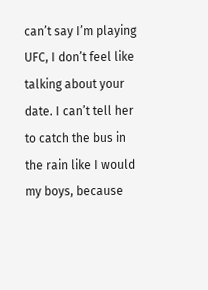can’t say I’m playing UFC, I don’t feel like talking about your date. I can’t tell her to catch the bus in the rain like I would my boys, because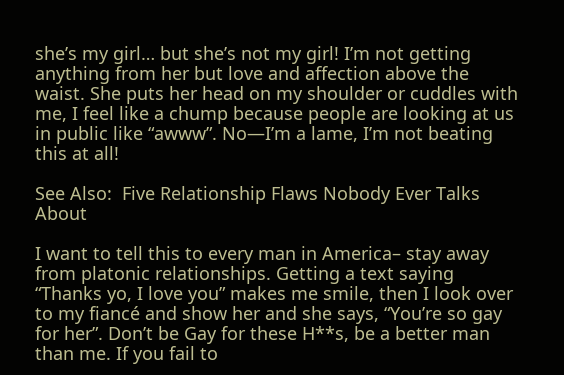she’s my girl… but she’s not my girl! I’m not getting anything from her but love and affection above the waist. She puts her head on my shoulder or cuddles with me, I feel like a chump because people are looking at us in public like “awww”. No—I’m a lame, I’m not beating this at all!

See Also:  Five Relationship Flaws Nobody Ever Talks About

I want to tell this to every man in America– stay away from platonic relationships. Getting a text saying “Thanks yo, I love you” makes me smile, then I look over to my fiancé and show her and she says, “You’re so gay for her”. Don’t be Gay for these H**s, be a better man than me. If you fail to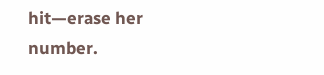hit—erase her number.